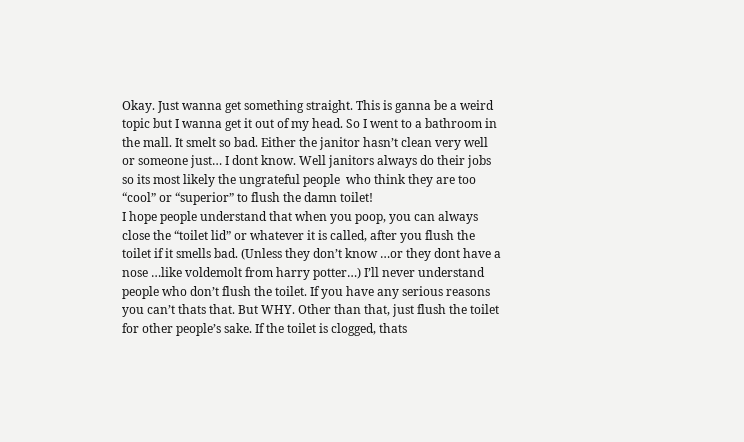Okay. Just wanna get something straight. This is ganna be a weird topic but I wanna get it out of my head. So I went to a bathroom in the mall. It smelt so bad. Either the janitor hasn’t clean very well or someone just… I dont know. Well janitors always do their jobs so its most likely the ungrateful people  who think they are too “cool” or “superior” to flush the damn toilet!
I hope people understand that when you poop, you can always close the “toilet lid” or whatever it is called, after you flush the toilet if it smells bad. (Unless they don’t know …or they dont have a nose …like voldemolt from harry potter…) I’ll never understand people who don’t flush the toilet. If you have any serious reasons you can’t thats that. But WHY. Other than that, just flush the toilet for other people’s sake. If the toilet is clogged, thats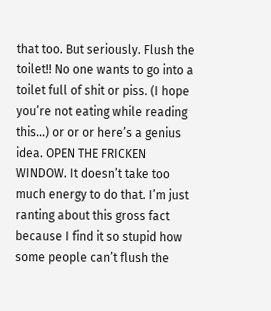that too. But seriously. Flush the toilet!! No one wants to go into a toilet full of shit or piss. (I hope you’re not eating while reading this…) or or or here’s a genius idea. OPEN THE FRICKEN WINDOW. It doesn’t take too much energy to do that. I’m just ranting about this gross fact because I find it so stupid how some people can’t flush the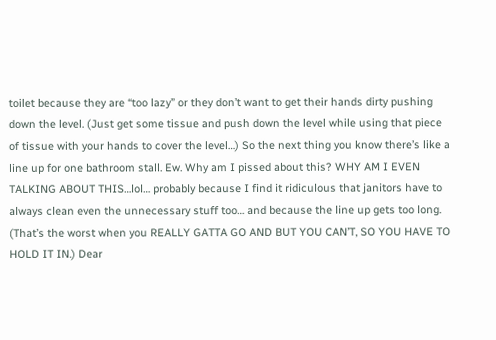toilet because they are “too lazy” or they don’t want to get their hands dirty pushing down the level. (Just get some tissue and push down the level while using that piece of tissue with your hands to cover the level…) So the next thing you know there’s like a line up for one bathroom stall. Ew. Why am I pissed about this? WHY AM I EVEN TALKING ABOUT THIS…lol… probably because I find it ridiculous that janitors have to always clean even the unnecessary stuff too… and because the line up gets too long. (That’s the worst when you REALLY GATTA GO AND BUT YOU CAN’T, SO YOU HAVE TO HOLD IT IN.) Dear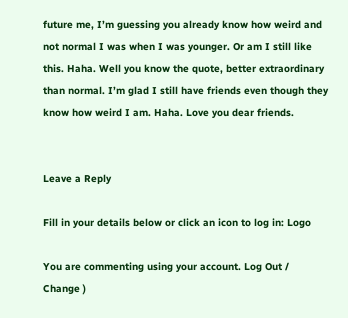future me, I’m guessing you already know how weird and not normal I was when I was younger. Or am I still like this. Haha. Well you know the quote, better extraordinary than normal. I’m glad I still have friends even though they know how weird I am. Haha. Love you dear friends.


Leave a Reply

Fill in your details below or click an icon to log in: Logo

You are commenting using your account. Log Out /  Change )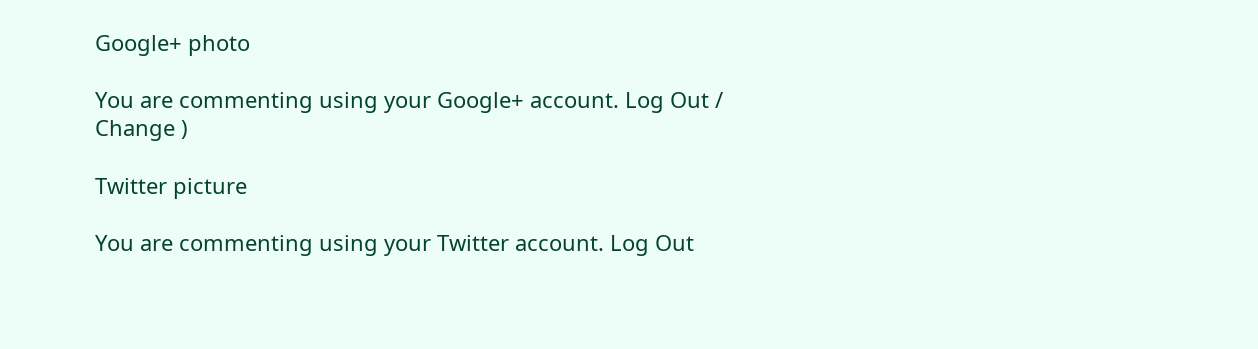Google+ photo

You are commenting using your Google+ account. Log Out /  Change )

Twitter picture

You are commenting using your Twitter account. Log Out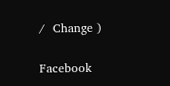/  Change )

Facebook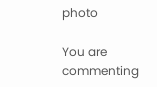photo

You are commenting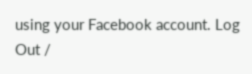using your Facebook account. Log Out /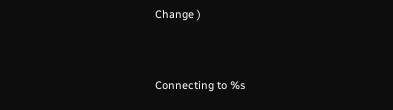Change )


Connecting to %s